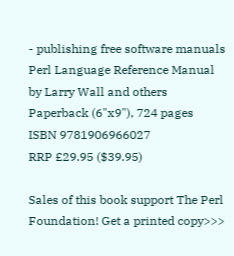- publishing free software manuals
Perl Language Reference Manual
by Larry Wall and others
Paperback (6"x9"), 724 pages
ISBN 9781906966027
RRP £29.95 ($39.95)

Sales of this book support The Perl Foundation! Get a printed copy>>>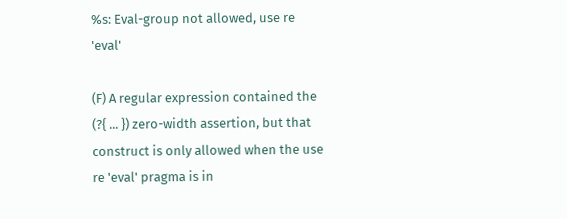%s: Eval-group not allowed, use re 'eval'

(F) A regular expression contained the (?{ ... }) zero-width assertion, but that construct is only allowed when the use re 'eval' pragma is in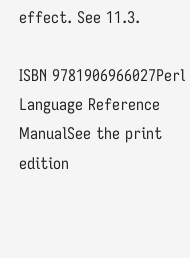effect. See 11.3.

ISBN 9781906966027Perl Language Reference ManualSee the print edition